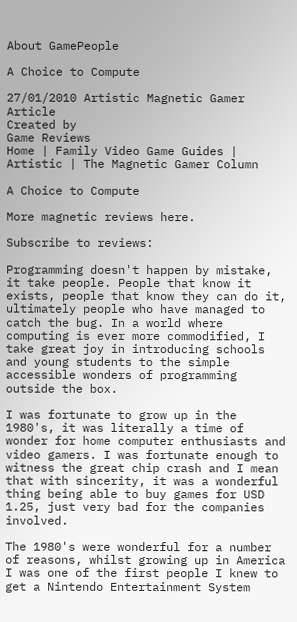About GamePeople

A Choice to Compute

27/01/2010 Artistic Magnetic Gamer Article
Created by
Game Reviews
Home | Family Video Game Guides | Artistic | The Magnetic Gamer Column

A Choice to Compute

More magnetic reviews here.

Subscribe to reviews:

Programming doesn't happen by mistake, it take people. People that know it exists, people that know they can do it, ultimately people who have managed to catch the bug. In a world where computing is ever more commodified, I take great joy in introducing schools and young students to the simple accessible wonders of programming outside the box.

I was fortunate to grow up in the 1980's, it was literally a time of wonder for home computer enthusiasts and video gamers. I was fortunate enough to witness the great chip crash and I mean that with sincerity, it was a wonderful thing being able to buy games for USD 1.25, just very bad for the companies involved.

The 1980's were wonderful for a number of reasons, whilst growing up in America I was one of the first people I knew to get a Nintendo Entertainment System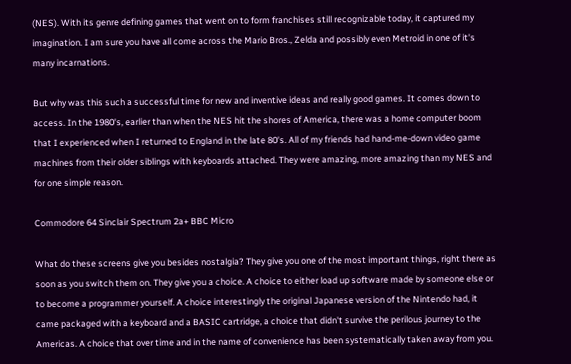(NES). With its genre defining games that went on to form franchises still recognizable today, it captured my imagination. I am sure you have all come across the Mario Bros., Zelda and possibly even Metroid in one of it's many incarnations.

But why was this such a successful time for new and inventive ideas and really good games. It comes down to access. In the 1980's, earlier than when the NES hit the shores of America, there was a home computer boom that I experienced when I returned to England in the late 80's. All of my friends had hand-me-down video game machines from their older siblings with keyboards attached. They were amazing, more amazing than my NES and for one simple reason.

Commodore 64 Sinclair Spectrum 2a+ BBC Micro

What do these screens give you besides nostalgia? They give you one of the most important things, right there as soon as you switch them on. They give you a choice. A choice to either load up software made by someone else or to become a programmer yourself. A choice interestingly the original Japanese version of the Nintendo had, it came packaged with a keyboard and a BASIC cartridge, a choice that didn't survive the perilous journey to the Americas. A choice that over time and in the name of convenience has been systematically taken away from you.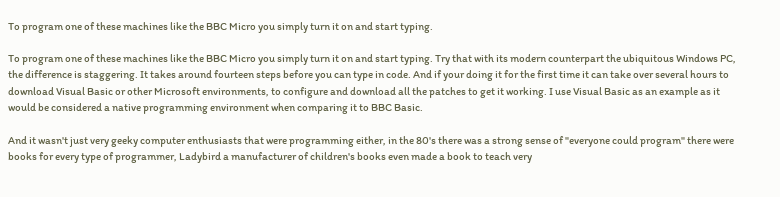To program one of these machines like the BBC Micro you simply turn it on and start typing.

To program one of these machines like the BBC Micro you simply turn it on and start typing. Try that with its modern counterpart the ubiquitous Windows PC, the difference is staggering. It takes around fourteen steps before you can type in code. And if your doing it for the first time it can take over several hours to download Visual Basic or other Microsoft environments, to configure and download all the patches to get it working. I use Visual Basic as an example as it would be considered a native programming environment when comparing it to BBC Basic.

And it wasn't just very geeky computer enthusiasts that were programming either, in the 80's there was a strong sense of "everyone could program" there were books for every type of programmer, Ladybird a manufacturer of children's books even made a book to teach very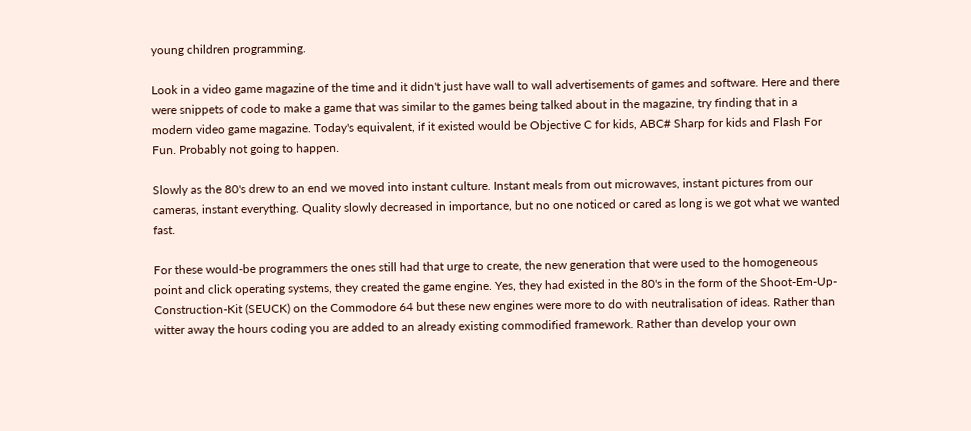young children programming.

Look in a video game magazine of the time and it didn't just have wall to wall advertisements of games and software. Here and there were snippets of code to make a game that was similar to the games being talked about in the magazine, try finding that in a modern video game magazine. Today's equivalent, if it existed would be Objective C for kids, ABC# Sharp for kids and Flash For Fun. Probably not going to happen.

Slowly as the 80's drew to an end we moved into instant culture. Instant meals from out microwaves, instant pictures from our cameras, instant everything. Quality slowly decreased in importance, but no one noticed or cared as long is we got what we wanted fast.

For these would-be programmers the ones still had that urge to create, the new generation that were used to the homogeneous point and click operating systems, they created the game engine. Yes, they had existed in the 80's in the form of the Shoot-Em-Up-Construction-Kit (SEUCK) on the Commodore 64 but these new engines were more to do with neutralisation of ideas. Rather than witter away the hours coding you are added to an already existing commodified framework. Rather than develop your own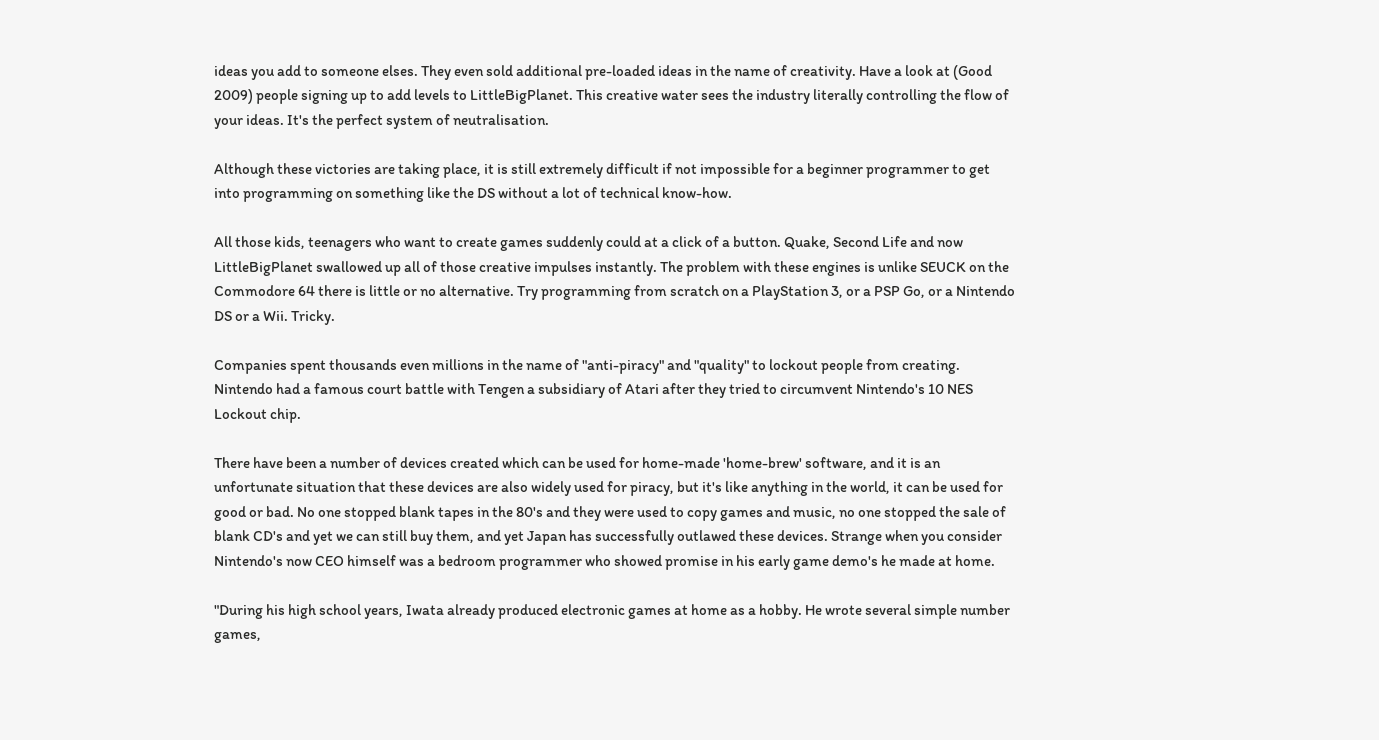ideas you add to someone elses. They even sold additional pre-loaded ideas in the name of creativity. Have a look at (Good 2009) people signing up to add levels to LittleBigPlanet. This creative water sees the industry literally controlling the flow of your ideas. It's the perfect system of neutralisation.

Although these victories are taking place, it is still extremely difficult if not impossible for a beginner programmer to get into programming on something like the DS without a lot of technical know-how.

All those kids, teenagers who want to create games suddenly could at a click of a button. Quake, Second Life and now LittleBigPlanet swallowed up all of those creative impulses instantly. The problem with these engines is unlike SEUCK on the Commodore 64 there is little or no alternative. Try programming from scratch on a PlayStation 3, or a PSP Go, or a Nintendo DS or a Wii. Tricky.

Companies spent thousands even millions in the name of "anti-piracy" and "quality" to lockout people from creating. Nintendo had a famous court battle with Tengen a subsidiary of Atari after they tried to circumvent Nintendo's 10 NES Lockout chip.

There have been a number of devices created which can be used for home-made 'home-brew' software, and it is an unfortunate situation that these devices are also widely used for piracy, but it's like anything in the world, it can be used for good or bad. No one stopped blank tapes in the 80's and they were used to copy games and music, no one stopped the sale of blank CD's and yet we can still buy them, and yet Japan has successfully outlawed these devices. Strange when you consider Nintendo's now CEO himself was a bedroom programmer who showed promise in his early game demo's he made at home.

"During his high school years, Iwata already produced electronic games at home as a hobby. He wrote several simple number games,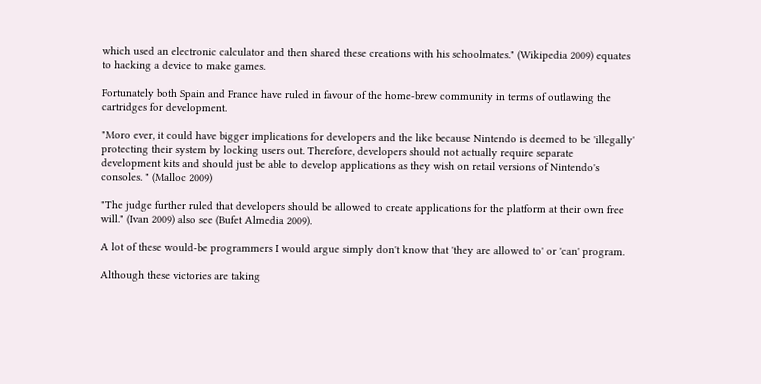which used an electronic calculator and then shared these creations with his schoolmates." (Wikipedia 2009) equates to hacking a device to make games.

Fortunately both Spain and France have ruled in favour of the home-brew community in terms of outlawing the cartridges for development.

"Moro ever, it could have bigger implications for developers and the like because Nintendo is deemed to be 'illegally' protecting their system by locking users out. Therefore, developers should not actually require separate development kits and should just be able to develop applications as they wish on retail versions of Nintendo's consoles. " (Malloc 2009)

"The judge further ruled that developers should be allowed to create applications for the platform at their own free will." (Ivan 2009) also see (Bufet Almedia 2009).

A lot of these would-be programmers I would argue simply don't know that 'they are allowed to' or 'can' program.

Although these victories are taking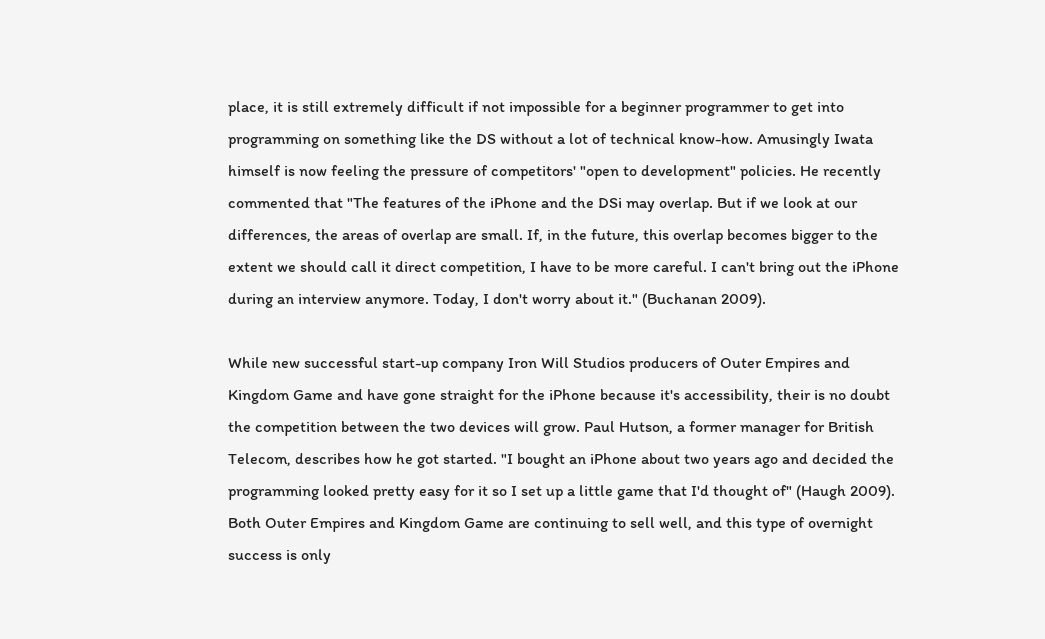place, it is still extremely difficult if not impossible for a beginner programmer to get into programming on something like the DS without a lot of technical know-how. Amusingly Iwata himself is now feeling the pressure of competitors' "open to development" policies. He recently commented that "The features of the iPhone and the DSi may overlap. But if we look at our differences, the areas of overlap are small. If, in the future, this overlap becomes bigger to the extent we should call it direct competition, I have to be more careful. I can't bring out the iPhone during an interview anymore. Today, I don't worry about it." (Buchanan 2009).

While new successful start-up company Iron Will Studios producers of Outer Empires and Kingdom Game and have gone straight for the iPhone because it's accessibility, their is no doubt the competition between the two devices will grow. Paul Hutson, a former manager for British Telecom, describes how he got started. "I bought an iPhone about two years ago and decided the programming looked pretty easy for it so I set up a little game that I'd thought of" (Haugh 2009). Both Outer Empires and Kingdom Game are continuing to sell well, and this type of overnight success is only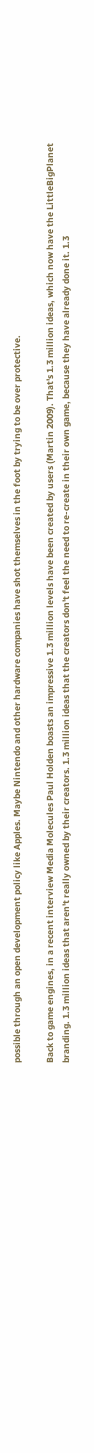possible through an open development policy like Apples. Maybe Nintendo and other hardware companies have shot themselves in the foot by trying to be over protective.

Back to game engines, in a recent interview Media Molecules Paul Holden boasts an impressive 1.3 million levels have been created by users (Martin 2009). That's 1.3 million ideas, which now have the LittleBigPlanet branding. 1.3 million ideas that aren't really owned by their creators. 1.3 million ideas that the creators don't feel the need to re-create in their own game, because they have already done it. 1.3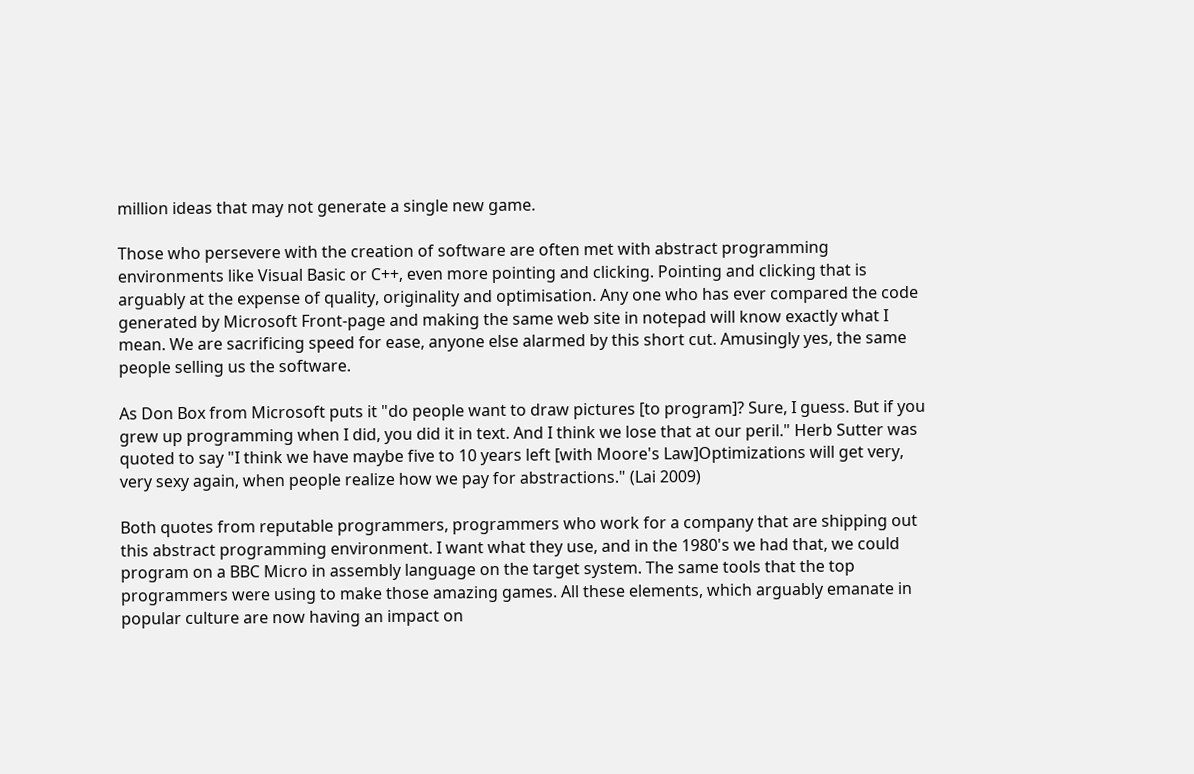million ideas that may not generate a single new game.

Those who persevere with the creation of software are often met with abstract programming environments like Visual Basic or C++, even more pointing and clicking. Pointing and clicking that is arguably at the expense of quality, originality and optimisation. Any one who has ever compared the code generated by Microsoft Front-page and making the same web site in notepad will know exactly what I mean. We are sacrificing speed for ease, anyone else alarmed by this short cut. Amusingly yes, the same people selling us the software.

As Don Box from Microsoft puts it "do people want to draw pictures [to program]? Sure, I guess. But if you grew up programming when I did, you did it in text. And I think we lose that at our peril." Herb Sutter was quoted to say "I think we have maybe five to 10 years left [with Moore's Law]Optimizations will get very, very sexy again, when people realize how we pay for abstractions." (Lai 2009)

Both quotes from reputable programmers, programmers who work for a company that are shipping out this abstract programming environment. I want what they use, and in the 1980's we had that, we could program on a BBC Micro in assembly language on the target system. The same tools that the top programmers were using to make those amazing games. All these elements, which arguably emanate in popular culture are now having an impact on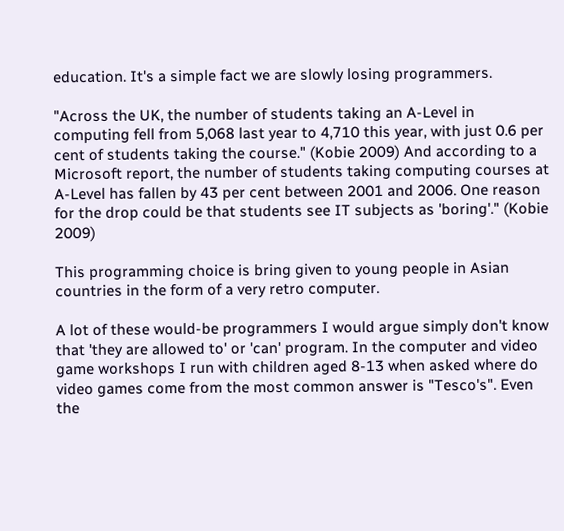education. It's a simple fact we are slowly losing programmers.

"Across the UK, the number of students taking an A-Level in computing fell from 5,068 last year to 4,710 this year, with just 0.6 per cent of students taking the course." (Kobie 2009) And according to a Microsoft report, the number of students taking computing courses at A-Level has fallen by 43 per cent between 2001 and 2006. One reason for the drop could be that students see IT subjects as 'boring'." (Kobie 2009)

This programming choice is bring given to young people in Asian countries in the form of a very retro computer.

A lot of these would-be programmers I would argue simply don't know that 'they are allowed to' or 'can' program. In the computer and video game workshops I run with children aged 8-13 when asked where do video games come from the most common answer is "Tesco's". Even the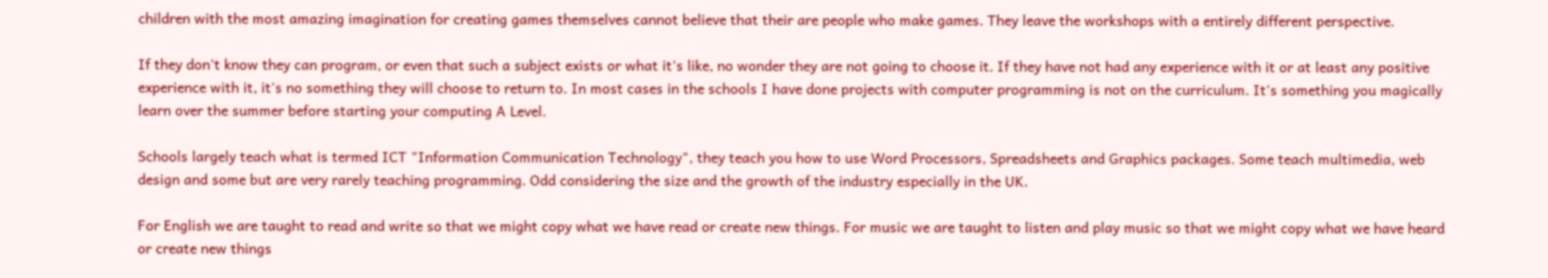children with the most amazing imagination for creating games themselves cannot believe that their are people who make games. They leave the workshops with a entirely different perspective.

If they don't know they can program, or even that such a subject exists or what it's like, no wonder they are not going to choose it. If they have not had any experience with it or at least any positive experience with it, it's no something they will choose to return to. In most cases in the schools I have done projects with computer programming is not on the curriculum. It's something you magically learn over the summer before starting your computing A Level.

Schools largely teach what is termed ICT "Information Communication Technology", they teach you how to use Word Processors, Spreadsheets and Graphics packages. Some teach multimedia, web design and some but are very rarely teaching programming. Odd considering the size and the growth of the industry especially in the UK.

For English we are taught to read and write so that we might copy what we have read or create new things. For music we are taught to listen and play music so that we might copy what we have heard or create new things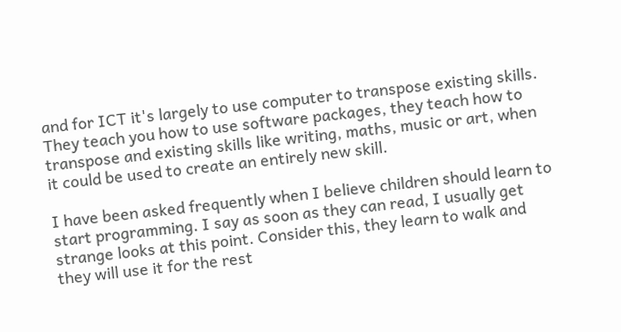and for ICT it's largely to use computer to transpose existing skills. They teach you how to use software packages, they teach how to transpose and existing skills like writing, maths, music or art, when it could be used to create an entirely new skill.

I have been asked frequently when I believe children should learn to start programming. I say as soon as they can read, I usually get strange looks at this point. Consider this, they learn to walk and they will use it for the rest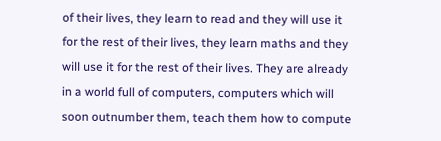of their lives, they learn to read and they will use it for the rest of their lives, they learn maths and they will use it for the rest of their lives. They are already in a world full of computers, computers which will soon outnumber them, teach them how to compute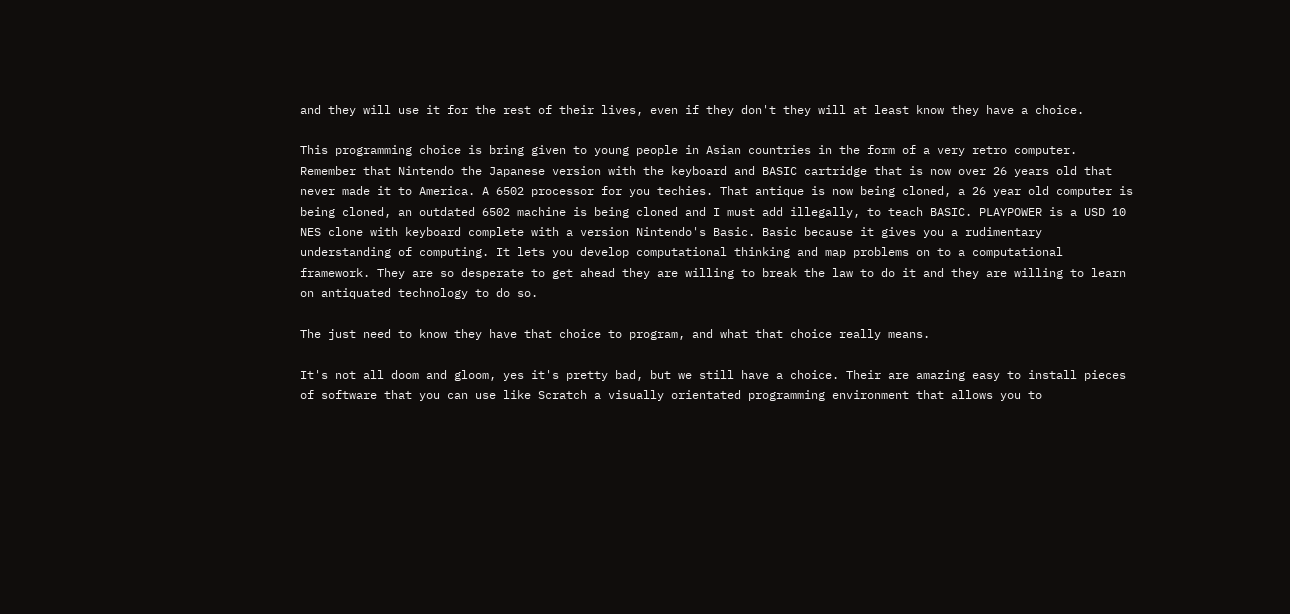and they will use it for the rest of their lives, even if they don't they will at least know they have a choice.

This programming choice is bring given to young people in Asian countries in the form of a very retro computer. Remember that Nintendo the Japanese version with the keyboard and BASIC cartridge that is now over 26 years old that never made it to America. A 6502 processor for you techies. That antique is now being cloned, a 26 year old computer is being cloned, an outdated 6502 machine is being cloned and I must add illegally, to teach BASIC. PLAYPOWER is a USD 10 NES clone with keyboard complete with a version Nintendo's Basic. Basic because it gives you a rudimentary understanding of computing. It lets you develop computational thinking and map problems on to a computational framework. They are so desperate to get ahead they are willing to break the law to do it and they are willing to learn on antiquated technology to do so.

The just need to know they have that choice to program, and what that choice really means.

It's not all doom and gloom, yes it's pretty bad, but we still have a choice. Their are amazing easy to install pieces of software that you can use like Scratch a visually orientated programming environment that allows you to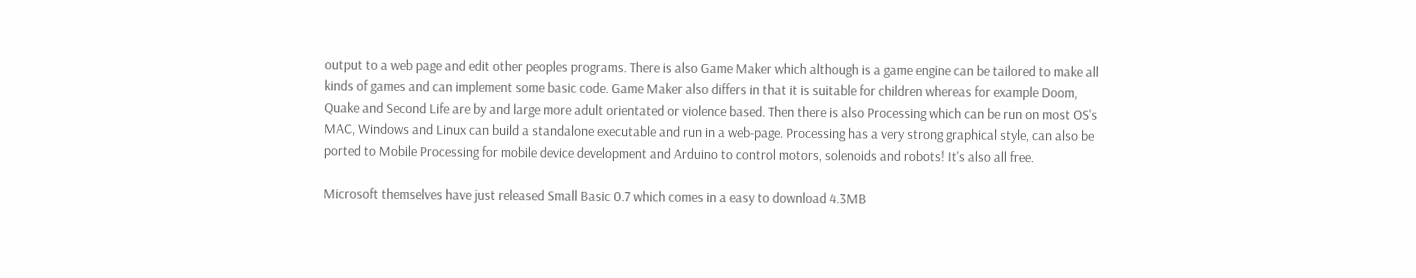output to a web page and edit other peoples programs. There is also Game Maker which although is a game engine can be tailored to make all kinds of games and can implement some basic code. Game Maker also differs in that it is suitable for children whereas for example Doom, Quake and Second Life are by and large more adult orientated or violence based. Then there is also Processing which can be run on most OS's MAC, Windows and Linux can build a standalone executable and run in a web-page. Processing has a very strong graphical style, can also be ported to Mobile Processing for mobile device development and Arduino to control motors, solenoids and robots! It's also all free.

Microsoft themselves have just released Small Basic 0.7 which comes in a easy to download 4.3MB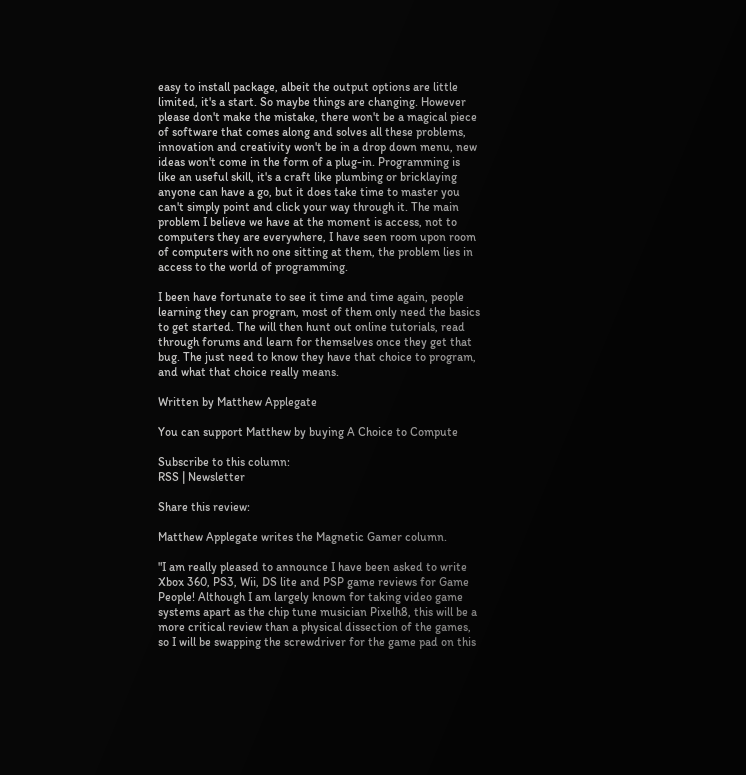easy to install package, albeit the output options are little limited, it's a start. So maybe things are changing. However please don't make the mistake, there won't be a magical piece of software that comes along and solves all these problems, innovation and creativity won't be in a drop down menu, new ideas won't come in the form of a plug-in. Programming is like an useful skill, it's a craft like plumbing or bricklaying anyone can have a go, but it does take time to master you can't simply point and click your way through it. The main problem I believe we have at the moment is access, not to computers they are everywhere, I have seen room upon room of computers with no one sitting at them, the problem lies in access to the world of programming.

I been have fortunate to see it time and time again, people learning they can program, most of them only need the basics to get started. The will then hunt out online tutorials, read through forums and learn for themselves once they get that bug. The just need to know they have that choice to program, and what that choice really means.

Written by Matthew Applegate

You can support Matthew by buying A Choice to Compute

Subscribe to this column:
RSS | Newsletter

Share this review:

Matthew Applegate writes the Magnetic Gamer column.

"I am really pleased to announce I have been asked to write Xbox 360, PS3, Wii, DS lite and PSP game reviews for Game People! Although I am largely known for taking video game systems apart as the chip tune musician Pixelh8, this will be a more critical review than a physical dissection of the games, so I will be swapping the screwdriver for the game pad on this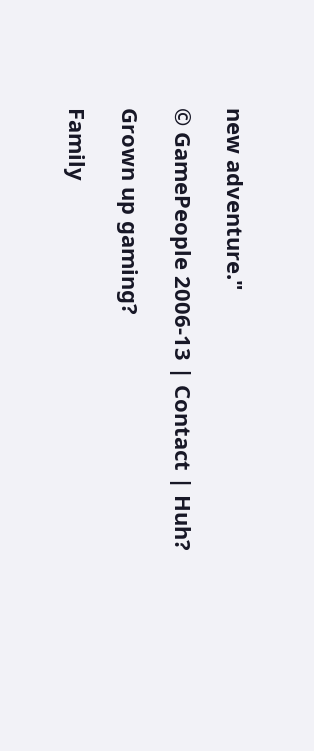new adventure."

© GamePeople 2006-13 | Contact | Huh?

Grown up gaming?

Family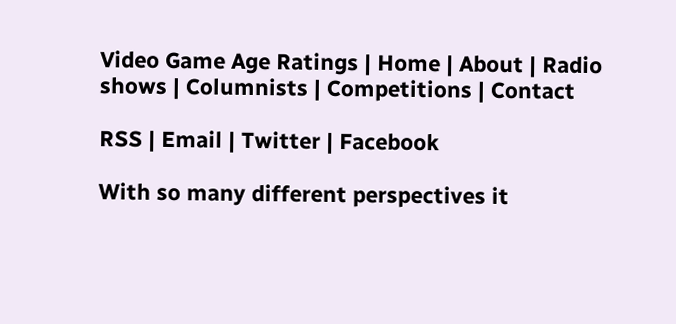Video Game Age Ratings | Home | About | Radio shows | Columnists | Competitions | Contact

RSS | Email | Twitter | Facebook

With so many different perspectives it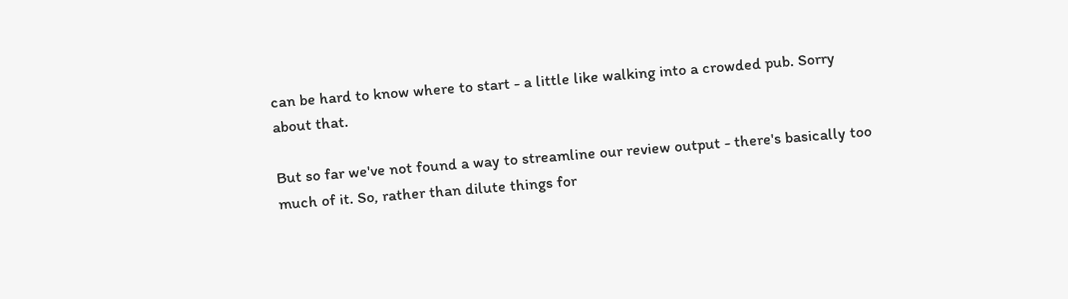can be hard to know where to start - a little like walking into a crowded pub. Sorry about that.

But so far we've not found a way to streamline our review output - there's basically too much of it. So, rather than dilute things for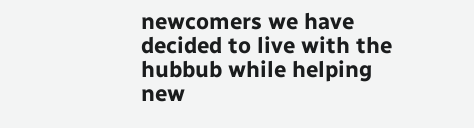newcomers we have decided to live with the hubbub while helping new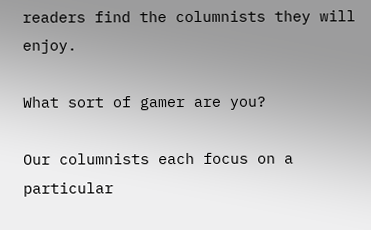readers find the columnists they will enjoy.

What sort of gamer are you?

Our columnists each focus on a particular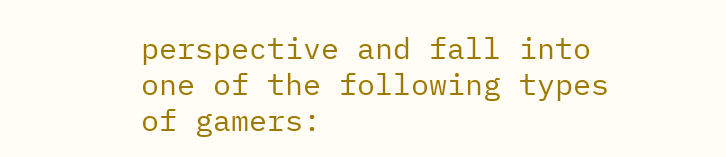perspective and fall into one of the following types of gamers: